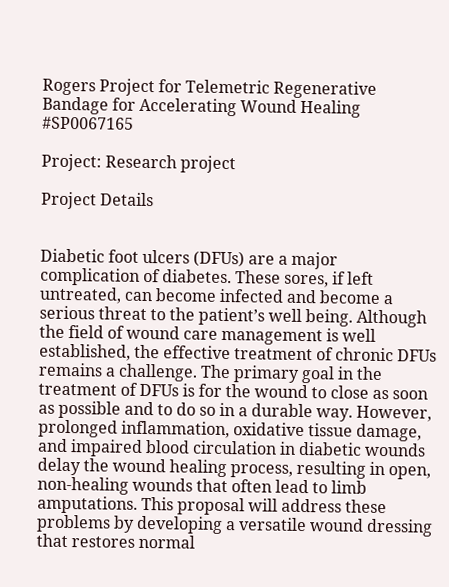Rogers Project for Telemetric Regenerative Bandage for Accelerating Wound Healing #SP0067165

Project: Research project

Project Details


Diabetic foot ulcers (DFUs) are a major complication of diabetes. These sores, if left untreated, can become infected and become a serious threat to the patient’s well being. Although the field of wound care management is well established, the effective treatment of chronic DFUs remains a challenge. The primary goal in the treatment of DFUs is for the wound to close as soon as possible and to do so in a durable way. However, prolonged inflammation, oxidative tissue damage, and impaired blood circulation in diabetic wounds delay the wound healing process, resulting in open, non-healing wounds that often lead to limb amputations. This proposal will address these problems by developing a versatile wound dressing that restores normal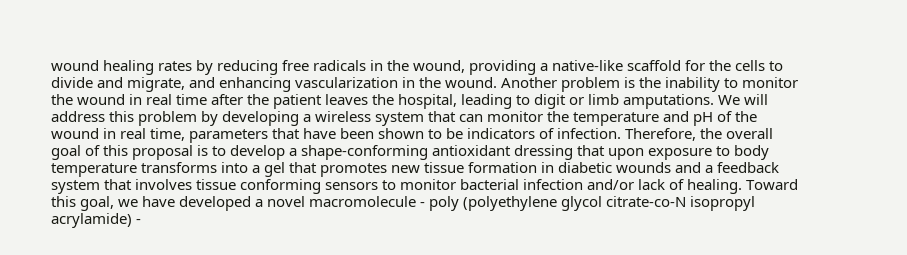wound healing rates by reducing free radicals in the wound, providing a native-like scaffold for the cells to divide and migrate, and enhancing vascularization in the wound. Another problem is the inability to monitor the wound in real time after the patient leaves the hospital, leading to digit or limb amputations. We will address this problem by developing a wireless system that can monitor the temperature and pH of the wound in real time, parameters that have been shown to be indicators of infection. Therefore, the overall goal of this proposal is to develop a shape-conforming antioxidant dressing that upon exposure to body temperature transforms into a gel that promotes new tissue formation in diabetic wounds and a feedback system that involves tissue conforming sensors to monitor bacterial infection and/or lack of healing. Toward this goal, we have developed a novel macromolecule - poly (polyethylene glycol citrate-co-N isopropyl acrylamide) -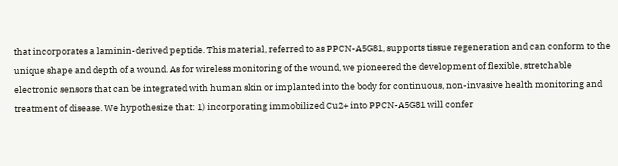that incorporates a laminin-derived peptide. This material, referred to as PPCN-A5G81, supports tissue regeneration and can conform to the unique shape and depth of a wound. As for wireless monitoring of the wound, we pioneered the development of flexible, stretchable electronic sensors that can be integrated with human skin or implanted into the body for continuous, non-invasive health monitoring and treatment of disease. We hypothesize that: 1) incorporating immobilized Cu2+ into PPCN-A5G81 will confer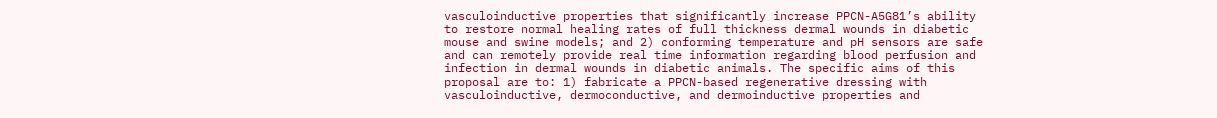vasculoinductive properties that significantly increase PPCN-A5G81’s ability to restore normal healing rates of full thickness dermal wounds in diabetic mouse and swine models; and 2) conforming temperature and pH sensors are safe and can remotely provide real time information regarding blood perfusion and infection in dermal wounds in diabetic animals. The specific aims of this proposal are to: 1) fabricate a PPCN-based regenerative dressing with vasculoinductive, dermoconductive, and dermoinductive properties and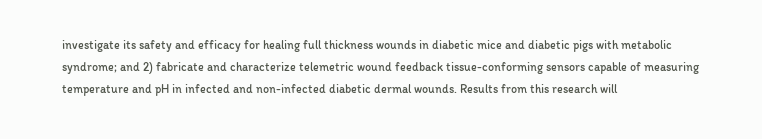investigate its safety and efficacy for healing full thickness wounds in diabetic mice and diabetic pigs with metabolic syndrome; and 2) fabricate and characterize telemetric wound feedback tissue-conforming sensors capable of measuring temperature and pH in infected and non-infected diabetic dermal wounds. Results from this research will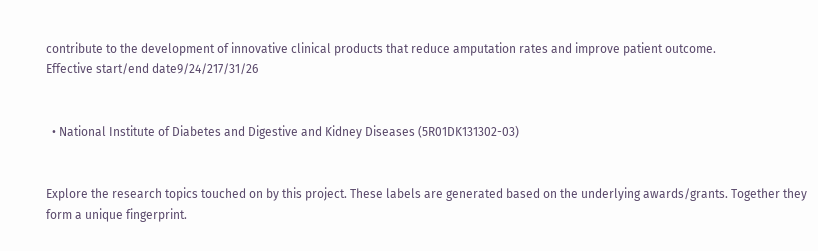contribute to the development of innovative clinical products that reduce amputation rates and improve patient outcome.
Effective start/end date9/24/217/31/26


  • National Institute of Diabetes and Digestive and Kidney Diseases (5R01DK131302-03)


Explore the research topics touched on by this project. These labels are generated based on the underlying awards/grants. Together they form a unique fingerprint.